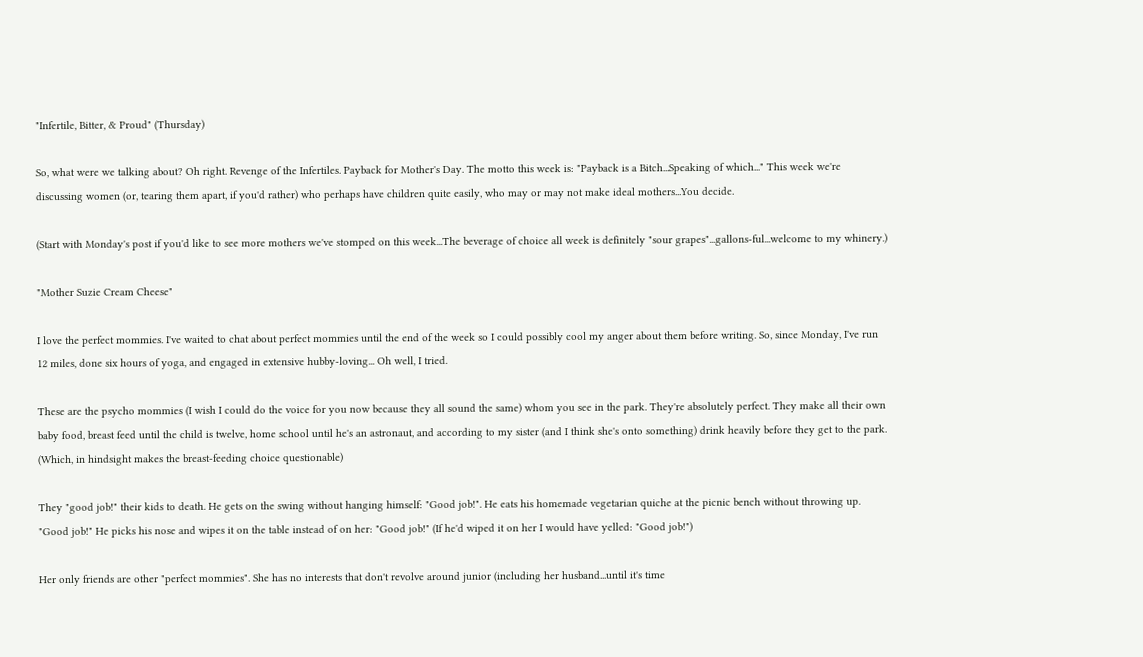"Infertile, Bitter, & Proud" (Thursday)

So, what were we talking about? Oh right. Revenge of the Infertiles. Payback for Mother's Day. The motto this week is: "Payback is a Bitch...Speaking of which..." This week we're discussing women (or, tearing them apart, if you'd rather) who perhaps have children quite easily, who may or may not make ideal mothers...You decide.

(Start with Monday's post if you'd like to see more mothers we've stomped on this week...The beverage of choice all week is definitely "sour grapes"...gallons-ful...welcome to my whinery.)

"Mother Suzie Cream Cheese"

I love the perfect mommies. I've waited to chat about perfect mommies until the end of the week so I could possibly cool my anger about them before writing. So, since Monday, I've run 12 miles, done six hours of yoga, and engaged in extensive hubby-loving... Oh well, I tried.

These are the psycho mommies (I wish I could do the voice for you now because they all sound the same) whom you see in the park. They're absolutely perfect. They make all their own baby food, breast feed until the child is twelve, home school until he's an astronaut, and according to my sister (and I think she's onto something) drink heavily before they get to the park. (Which, in hindsight makes the breast-feeding choice questionable)

They "good job!" their kids to death. He gets on the swing without hanging himself: "Good job!". He eats his homemade vegetarian quiche at the picnic bench without throwing up. "Good job!" He picks his nose and wipes it on the table instead of on her: "Good job!" (If he'd wiped it on her I would have yelled: "Good job!")

Her only friends are other "perfect mommies". She has no interests that don't revolve around junior (including her husband...until it's time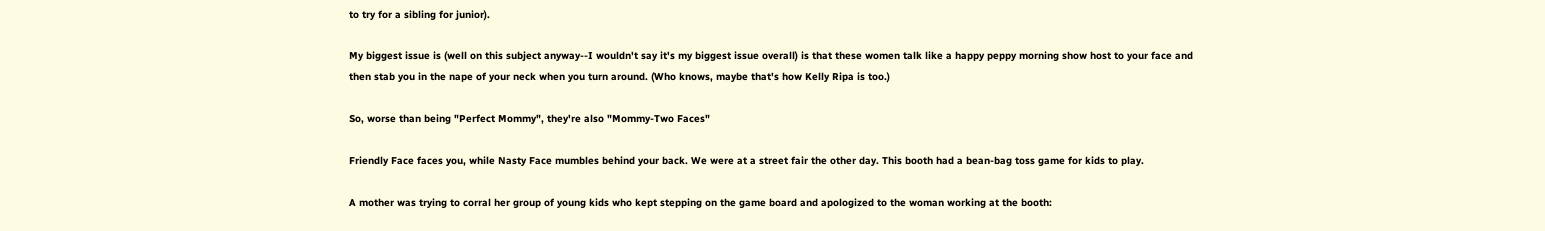to try for a sibling for junior).

My biggest issue is (well on this subject anyway--I wouldn't say it's my biggest issue overall) is that these women talk like a happy peppy morning show host to your face and then stab you in the nape of your neck when you turn around. (Who knows, maybe that's how Kelly Ripa is too.)

So, worse than being "Perfect Mommy", they're also "Mommy-Two Faces"

Friendly Face faces you, while Nasty Face mumbles behind your back. We were at a street fair the other day. This booth had a bean-bag toss game for kids to play.

A mother was trying to corral her group of young kids who kept stepping on the game board and apologized to the woman working at the booth: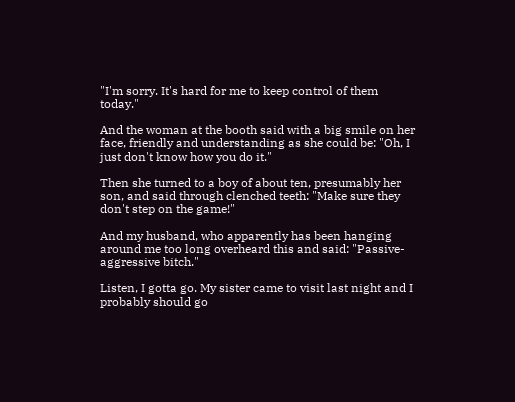"I'm sorry. It's hard for me to keep control of them today."

And the woman at the booth said with a big smile on her face, friendly and understanding as she could be: "Oh, I just don't know how you do it."

Then she turned to a boy of about ten, presumably her son, and said through clenched teeth: "Make sure they don't step on the game!"

And my husband, who apparently has been hanging around me too long overheard this and said: "Passive-aggressive bitch."

Listen, I gotta go. My sister came to visit last night and I probably should go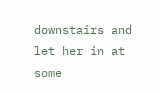downstairs and let her in at some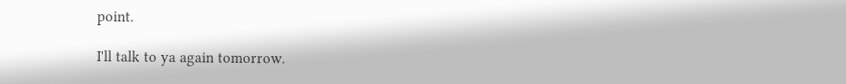point.

I'll talk to ya again tomorrow.